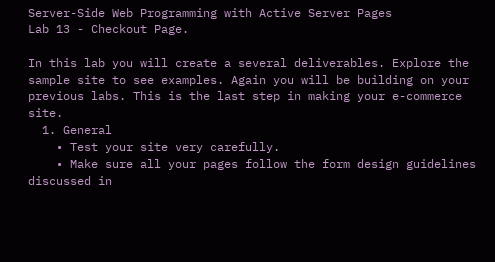Server-Side Web Programming with Active Server Pages
Lab 13 - Checkout Page.

In this lab you will create a several deliverables. Explore the sample site to see examples. Again you will be building on your previous labs. This is the last step in making your e-commerce site.
  1. General
    • Test your site very carefully.
    • Make sure all your pages follow the form design guidelines discussed in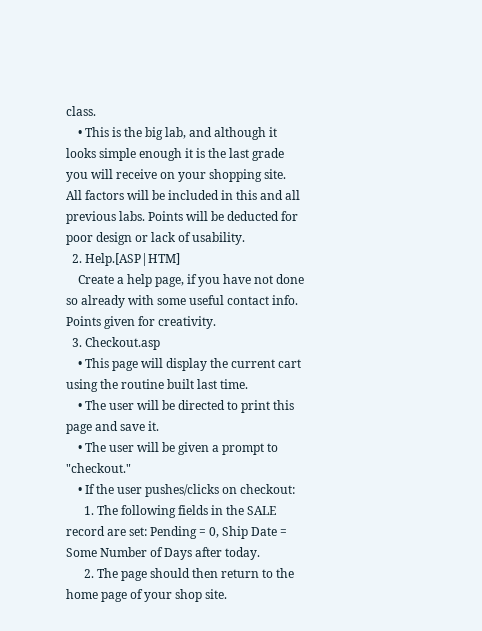class.
    • This is the big lab, and although it looks simple enough it is the last grade you will receive on your shopping site. All factors will be included in this and all previous labs. Points will be deducted for poor design or lack of usability.
  2. Help.[ASP|HTM]
    Create a help page, if you have not done so already with some useful contact info. Points given for creativity.
  3. Checkout.asp
    • This page will display the current cart using the routine built last time.
    • The user will be directed to print this page and save it.
    • The user will be given a prompt to "checkout."
    • If the user pushes/clicks on checkout:
      1. The following fields in the SALE record are set: Pending = 0, Ship Date = Some Number of Days after today.
      2. The page should then return to the home page of your shop site.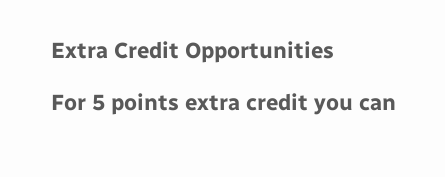Extra Credit Opportunities

For 5 points extra credit you can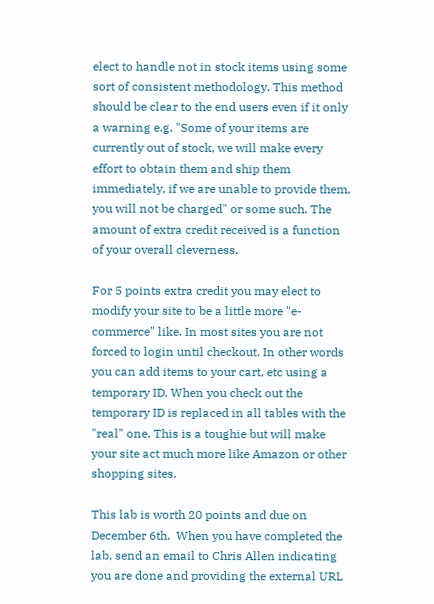elect to handle not in stock items using some sort of consistent methodology. This method should be clear to the end users even if it only a warning e.g. "Some of your items are currently out of stock, we will make every effort to obtain them and ship them immediately, if we are unable to provide them, you will not be charged" or some such. The amount of extra credit received is a function of your overall cleverness.

For 5 points extra credit you may elect to modify your site to be a little more "e-commerce" like. In most sites you are not forced to login until checkout. In other words you can add items to your cart, etc using a temporary ID. When you check out the temporary ID is replaced in all tables with the "real" one. This is a toughie but will make your site act much more like Amazon or other shopping sites.

This lab is worth 20 points and due on December 6th.  When you have completed the lab, send an email to Chris Allen indicating you are done and providing the external URL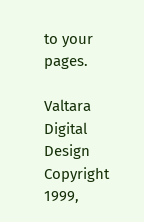to your pages.

Valtara Digital Design
Copyright 1999,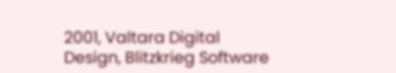2001, Valtara Digital Design, Blitzkrieg Software